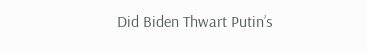Did Biden Thwart Putin’s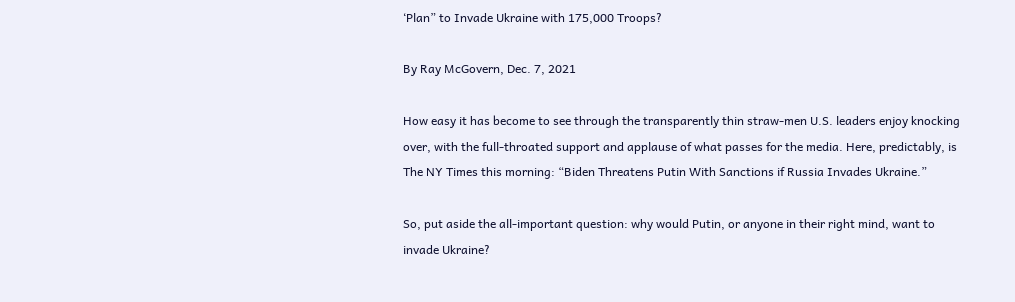‘Plan” to Invade Ukraine with 175,000 Troops?

By Ray McGovern, Dec. 7, 2021

How easy it has become to see through the transparently thin straw-men U.S. leaders enjoy knocking over, with the full-throated support and applause of what passes for the media. Here, predictably, is The NY Times this morning: “Biden Threatens Putin With Sanctions if Russia Invades Ukraine.”

So, put aside the all-important question: why would Putin, or anyone in their right mind, want to invade Ukraine?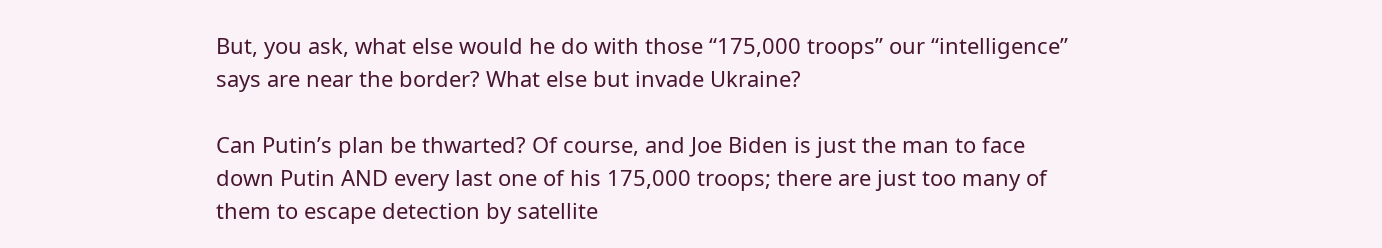But, you ask, what else would he do with those “175,000 troops” our “intelligence” says are near the border? What else but invade Ukraine?

Can Putin’s plan be thwarted? Of course, and Joe Biden is just the man to face down Putin AND every last one of his 175,000 troops; there are just too many of them to escape detection by satellite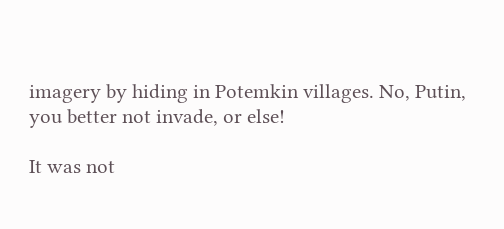imagery by hiding in Potemkin villages. No, Putin, you better not invade, or else!

It was not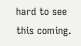hard to see this coming.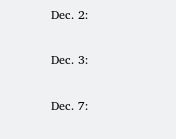Dec. 2:

Dec. 3:

Dec. 7: